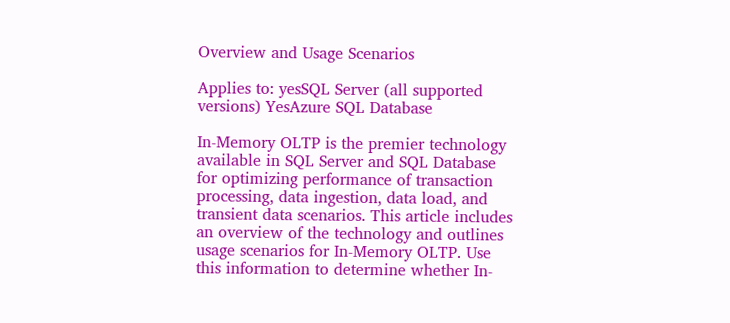Overview and Usage Scenarios

Applies to: yesSQL Server (all supported versions) YesAzure SQL Database

In-Memory OLTP is the premier technology available in SQL Server and SQL Database for optimizing performance of transaction processing, data ingestion, data load, and transient data scenarios. This article includes an overview of the technology and outlines usage scenarios for In-Memory OLTP. Use this information to determine whether In-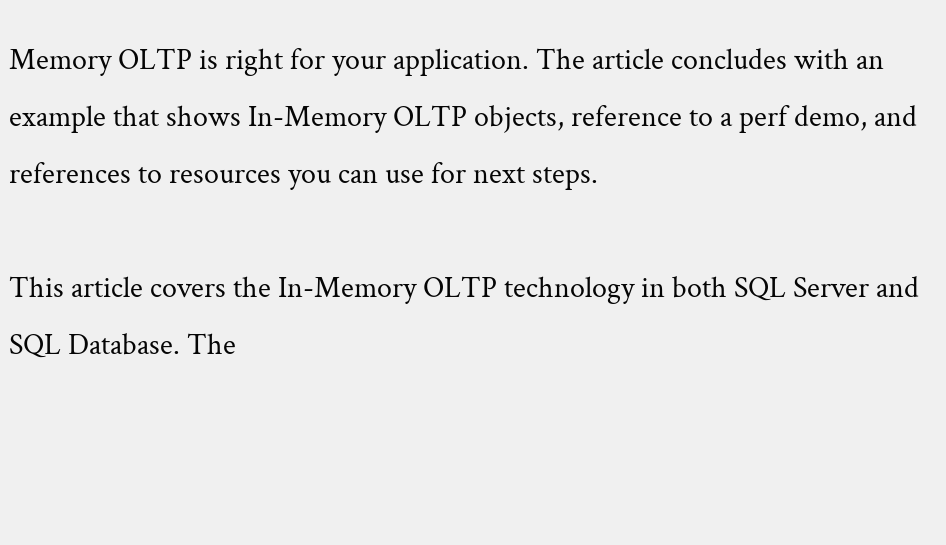Memory OLTP is right for your application. The article concludes with an example that shows In-Memory OLTP objects, reference to a perf demo, and references to resources you can use for next steps.

This article covers the In-Memory OLTP technology in both SQL Server and SQL Database. The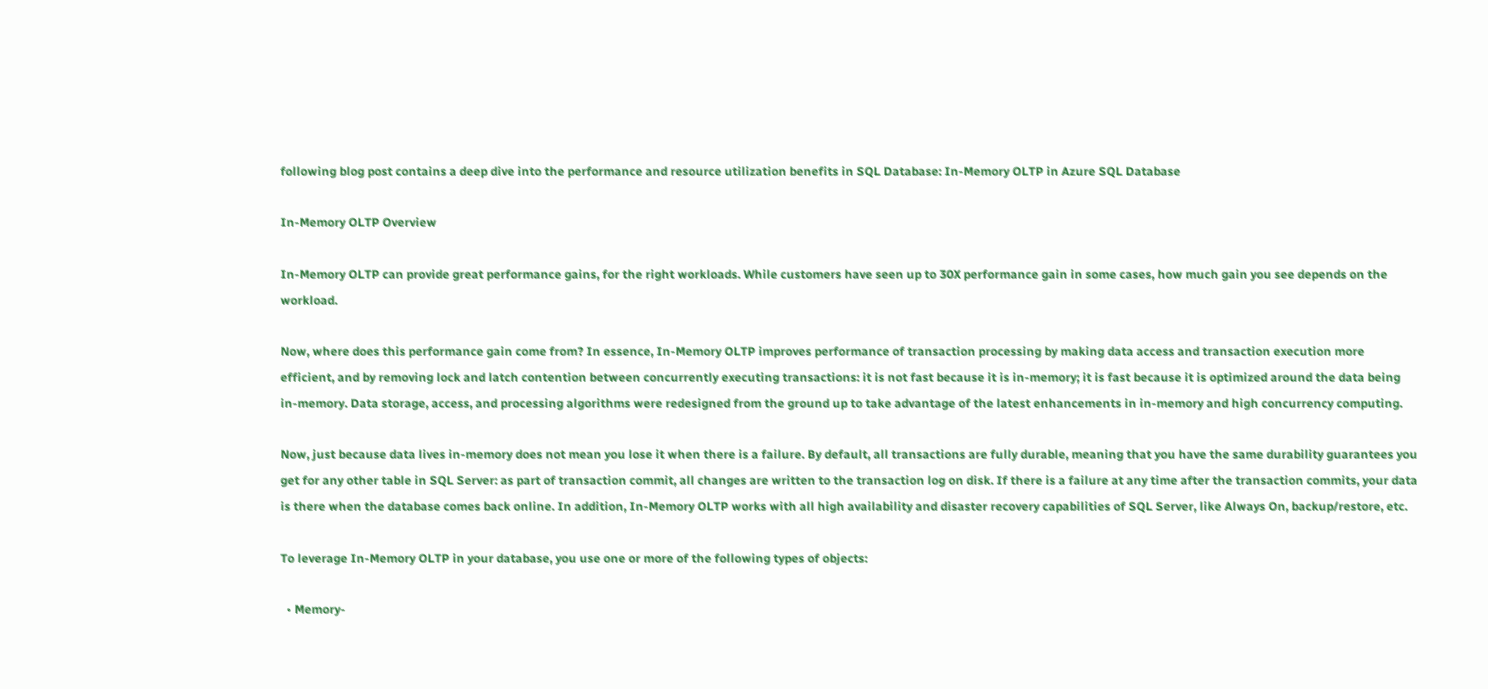following blog post contains a deep dive into the performance and resource utilization benefits in SQL Database: In-Memory OLTP in Azure SQL Database

In-Memory OLTP Overview

In-Memory OLTP can provide great performance gains, for the right workloads. While customers have seen up to 30X performance gain in some cases, how much gain you see depends on the workload.

Now, where does this performance gain come from? In essence, In-Memory OLTP improves performance of transaction processing by making data access and transaction execution more efficient, and by removing lock and latch contention between concurrently executing transactions: it is not fast because it is in-memory; it is fast because it is optimized around the data being in-memory. Data storage, access, and processing algorithms were redesigned from the ground up to take advantage of the latest enhancements in in-memory and high concurrency computing.

Now, just because data lives in-memory does not mean you lose it when there is a failure. By default, all transactions are fully durable, meaning that you have the same durability guarantees you get for any other table in SQL Server: as part of transaction commit, all changes are written to the transaction log on disk. If there is a failure at any time after the transaction commits, your data is there when the database comes back online. In addition, In-Memory OLTP works with all high availability and disaster recovery capabilities of SQL Server, like Always On, backup/restore, etc.

To leverage In-Memory OLTP in your database, you use one or more of the following types of objects:

  • Memory-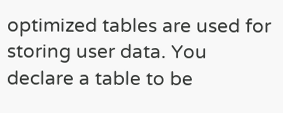optimized tables are used for storing user data. You declare a table to be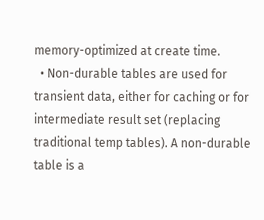memory-optimized at create time.
  • Non-durable tables are used for transient data, either for caching or for intermediate result set (replacing traditional temp tables). A non-durable table is a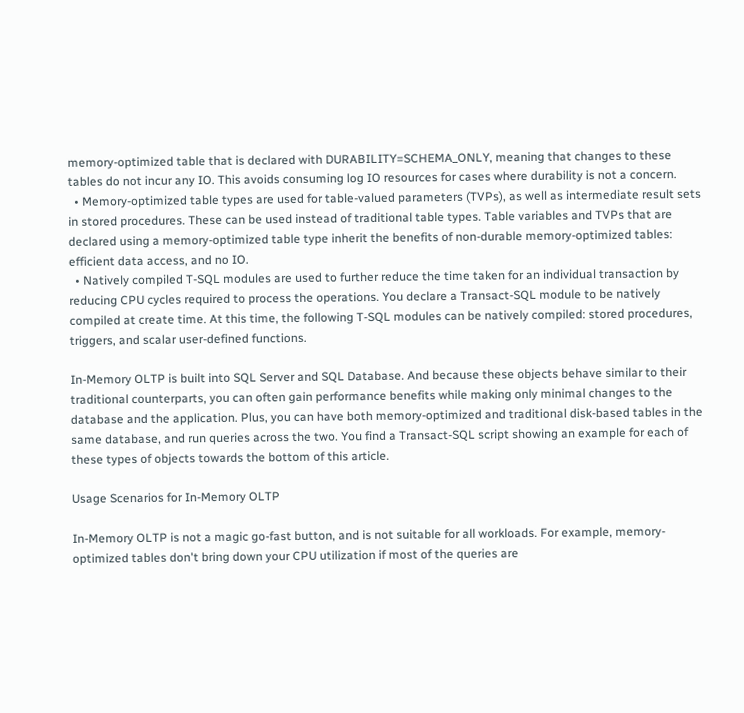memory-optimized table that is declared with DURABILITY=SCHEMA_ONLY, meaning that changes to these tables do not incur any IO. This avoids consuming log IO resources for cases where durability is not a concern.
  • Memory-optimized table types are used for table-valued parameters (TVPs), as well as intermediate result sets in stored procedures. These can be used instead of traditional table types. Table variables and TVPs that are declared using a memory-optimized table type inherit the benefits of non-durable memory-optimized tables: efficient data access, and no IO.
  • Natively compiled T-SQL modules are used to further reduce the time taken for an individual transaction by reducing CPU cycles required to process the operations. You declare a Transact-SQL module to be natively compiled at create time. At this time, the following T-SQL modules can be natively compiled: stored procedures, triggers, and scalar user-defined functions.

In-Memory OLTP is built into SQL Server and SQL Database. And because these objects behave similar to their traditional counterparts, you can often gain performance benefits while making only minimal changes to the database and the application. Plus, you can have both memory-optimized and traditional disk-based tables in the same database, and run queries across the two. You find a Transact-SQL script showing an example for each of these types of objects towards the bottom of this article.

Usage Scenarios for In-Memory OLTP

In-Memory OLTP is not a magic go-fast button, and is not suitable for all workloads. For example, memory-optimized tables don't bring down your CPU utilization if most of the queries are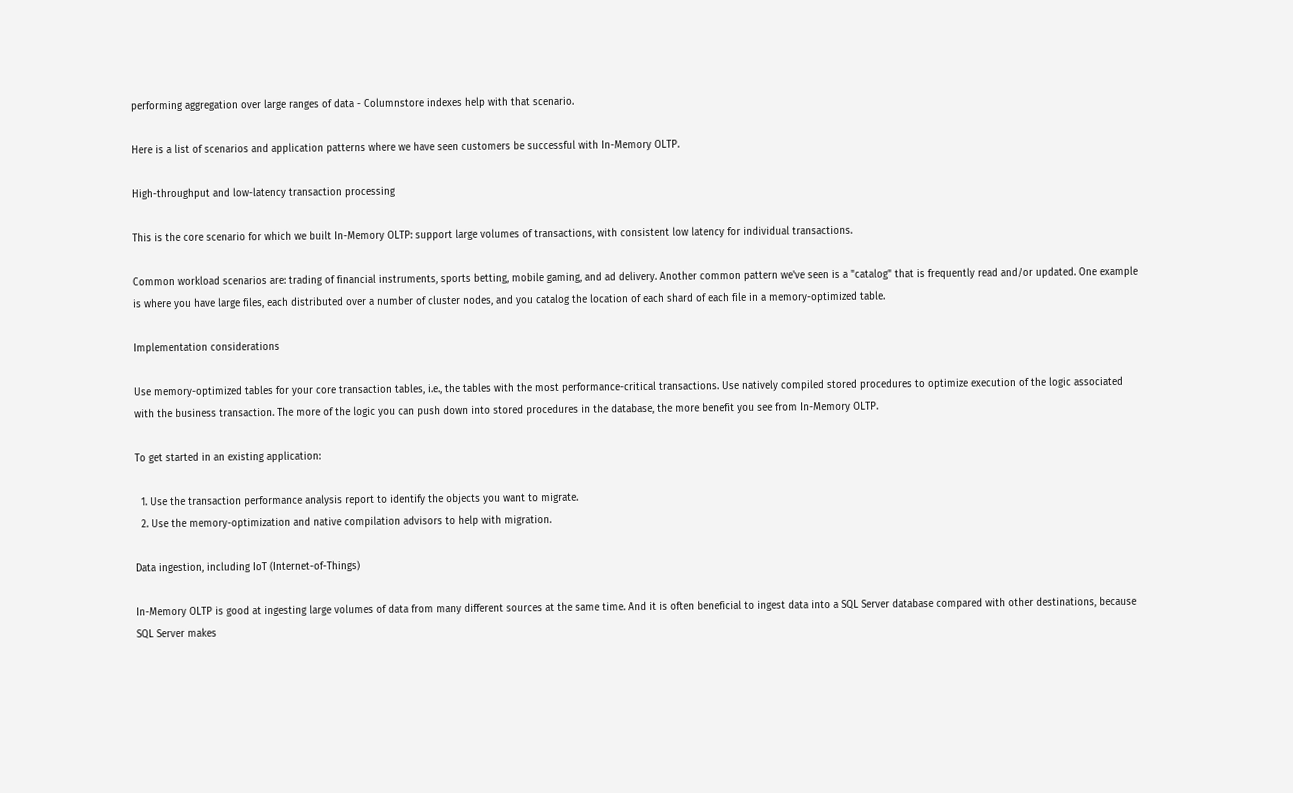performing aggregation over large ranges of data - Columnstore indexes help with that scenario.

Here is a list of scenarios and application patterns where we have seen customers be successful with In-Memory OLTP.

High-throughput and low-latency transaction processing

This is the core scenario for which we built In-Memory OLTP: support large volumes of transactions, with consistent low latency for individual transactions.

Common workload scenarios are: trading of financial instruments, sports betting, mobile gaming, and ad delivery. Another common pattern we've seen is a "catalog" that is frequently read and/or updated. One example is where you have large files, each distributed over a number of cluster nodes, and you catalog the location of each shard of each file in a memory-optimized table.

Implementation considerations

Use memory-optimized tables for your core transaction tables, i.e., the tables with the most performance-critical transactions. Use natively compiled stored procedures to optimize execution of the logic associated with the business transaction. The more of the logic you can push down into stored procedures in the database, the more benefit you see from In-Memory OLTP.

To get started in an existing application:

  1. Use the transaction performance analysis report to identify the objects you want to migrate.
  2. Use the memory-optimization and native compilation advisors to help with migration.

Data ingestion, including IoT (Internet-of-Things)

In-Memory OLTP is good at ingesting large volumes of data from many different sources at the same time. And it is often beneficial to ingest data into a SQL Server database compared with other destinations, because SQL Server makes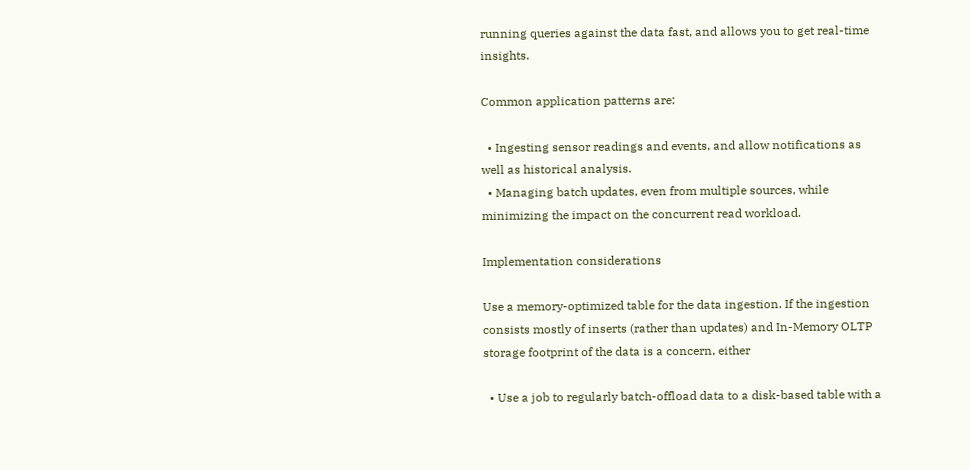running queries against the data fast, and allows you to get real-time insights.

Common application patterns are:

  • Ingesting sensor readings and events, and allow notifications as well as historical analysis.
  • Managing batch updates, even from multiple sources, while minimizing the impact on the concurrent read workload.

Implementation considerations

Use a memory-optimized table for the data ingestion. If the ingestion consists mostly of inserts (rather than updates) and In-Memory OLTP storage footprint of the data is a concern, either

  • Use a job to regularly batch-offload data to a disk-based table with a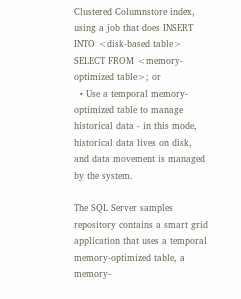Clustered Columnstore index, using a job that does INSERT INTO <disk-based table> SELECT FROM <memory-optimized table>; or
  • Use a temporal memory-optimized table to manage historical data - in this mode, historical data lives on disk, and data movement is managed by the system.

The SQL Server samples repository contains a smart grid application that uses a temporal memory-optimized table, a memory-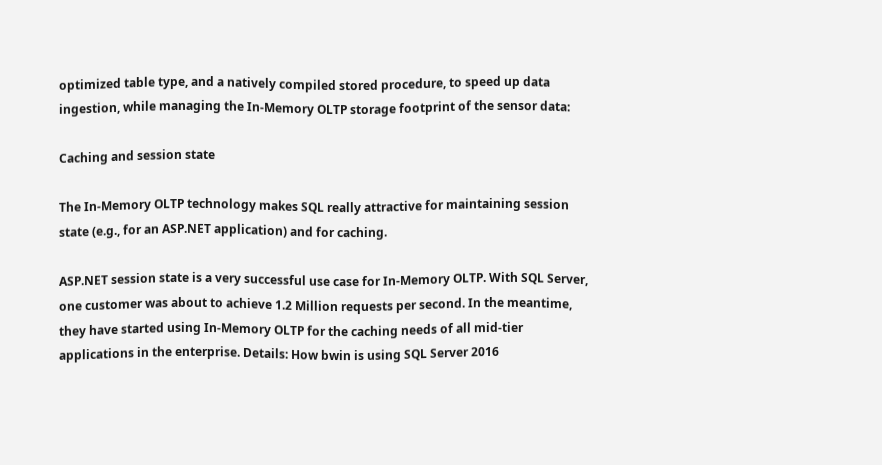optimized table type, and a natively compiled stored procedure, to speed up data ingestion, while managing the In-Memory OLTP storage footprint of the sensor data:

Caching and session state

The In-Memory OLTP technology makes SQL really attractive for maintaining session state (e.g., for an ASP.NET application) and for caching.

ASP.NET session state is a very successful use case for In-Memory OLTP. With SQL Server, one customer was about to achieve 1.2 Million requests per second. In the meantime, they have started using In-Memory OLTP for the caching needs of all mid-tier applications in the enterprise. Details: How bwin is using SQL Server 2016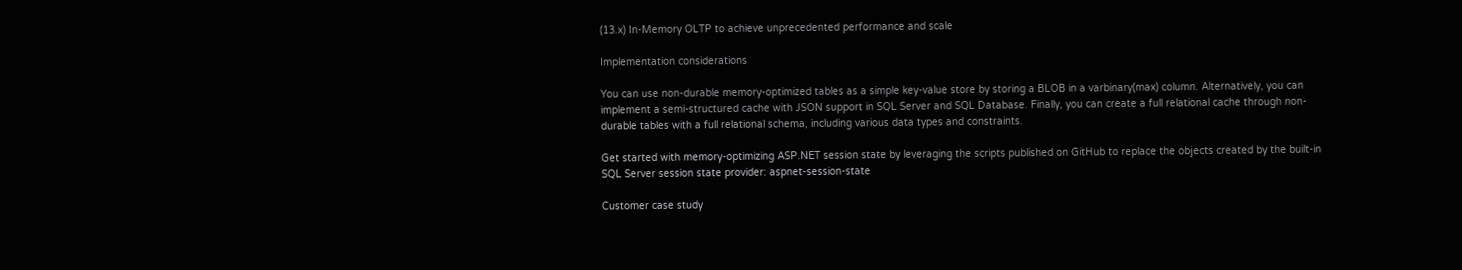(13.x) In-Memory OLTP to achieve unprecedented performance and scale

Implementation considerations

You can use non-durable memory-optimized tables as a simple key-value store by storing a BLOB in a varbinary(max) column. Alternatively, you can implement a semi-structured cache with JSON support in SQL Server and SQL Database. Finally, you can create a full relational cache through non-durable tables with a full relational schema, including various data types and constraints.

Get started with memory-optimizing ASP.NET session state by leveraging the scripts published on GitHub to replace the objects created by the built-in SQL Server session state provider: aspnet-session-state

Customer case study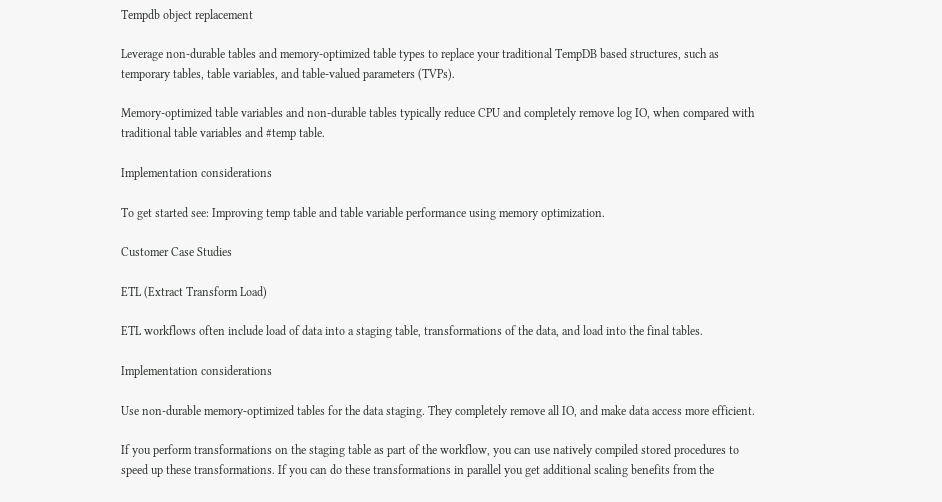Tempdb object replacement

Leverage non-durable tables and memory-optimized table types to replace your traditional TempDB based structures, such as temporary tables, table variables, and table-valued parameters (TVPs).

Memory-optimized table variables and non-durable tables typically reduce CPU and completely remove log IO, when compared with traditional table variables and #temp table.

Implementation considerations

To get started see: Improving temp table and table variable performance using memory optimization.

Customer Case Studies

ETL (Extract Transform Load)

ETL workflows often include load of data into a staging table, transformations of the data, and load into the final tables.

Implementation considerations

Use non-durable memory-optimized tables for the data staging. They completely remove all IO, and make data access more efficient.

If you perform transformations on the staging table as part of the workflow, you can use natively compiled stored procedures to speed up these transformations. If you can do these transformations in parallel you get additional scaling benefits from the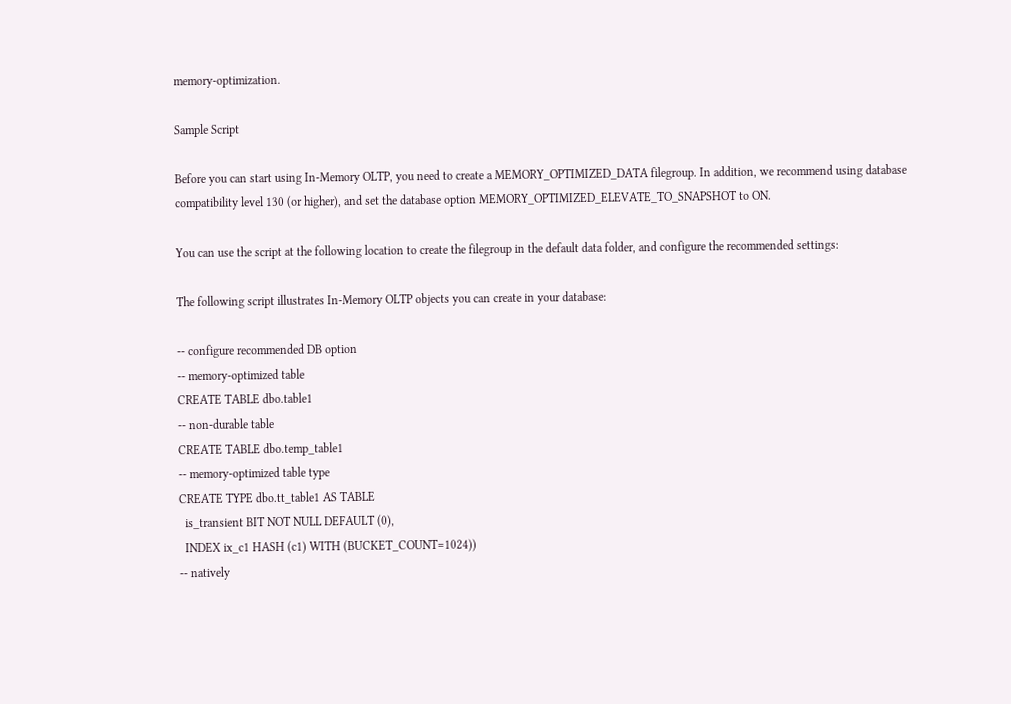memory-optimization.

Sample Script

Before you can start using In-Memory OLTP, you need to create a MEMORY_OPTIMIZED_DATA filegroup. In addition, we recommend using database compatibility level 130 (or higher), and set the database option MEMORY_OPTIMIZED_ELEVATE_TO_SNAPSHOT to ON.

You can use the script at the following location to create the filegroup in the default data folder, and configure the recommended settings:

The following script illustrates In-Memory OLTP objects you can create in your database:

-- configure recommended DB option
-- memory-optimized table
CREATE TABLE dbo.table1
-- non-durable table
CREATE TABLE dbo.temp_table1
-- memory-optimized table type
CREATE TYPE dbo.tt_table1 AS TABLE
  is_transient BIT NOT NULL DEFAULT (0),
  INDEX ix_c1 HASH (c1) WITH (BUCKET_COUNT=1024))
-- natively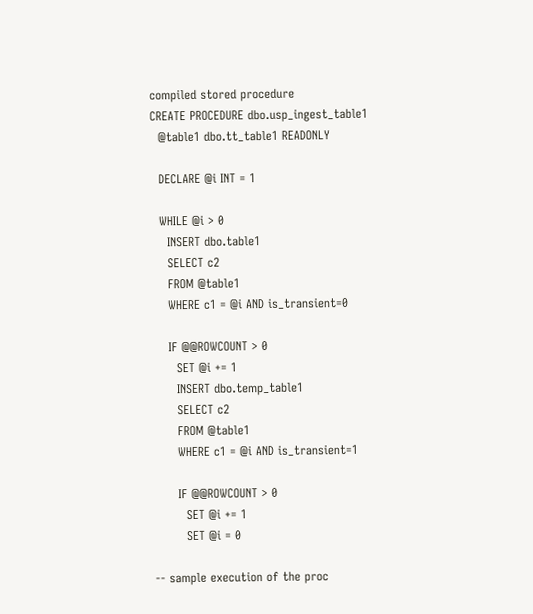compiled stored procedure
CREATE PROCEDURE dbo.usp_ingest_table1
  @table1 dbo.tt_table1 READONLY

  DECLARE @i INT = 1

  WHILE @i > 0
    INSERT dbo.table1
    SELECT c2
    FROM @table1
    WHERE c1 = @i AND is_transient=0

    IF @@ROWCOUNT > 0
      SET @i += 1
      INSERT dbo.temp_table1
      SELECT c2
      FROM @table1
      WHERE c1 = @i AND is_transient=1

      IF @@ROWCOUNT > 0
        SET @i += 1
        SET @i = 0

-- sample execution of the proc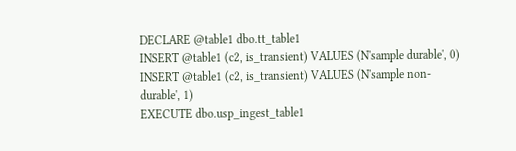DECLARE @table1 dbo.tt_table1
INSERT @table1 (c2, is_transient) VALUES (N'sample durable', 0)
INSERT @table1 (c2, is_transient) VALUES (N'sample non-durable', 1)
EXECUTE dbo.usp_ingest_table1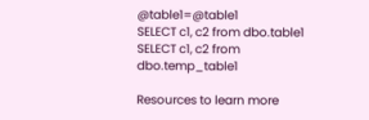@table1=@table1
SELECT c1, c2 from dbo.table1
SELECT c1, c2 from dbo.temp_table1

Resources to learn more